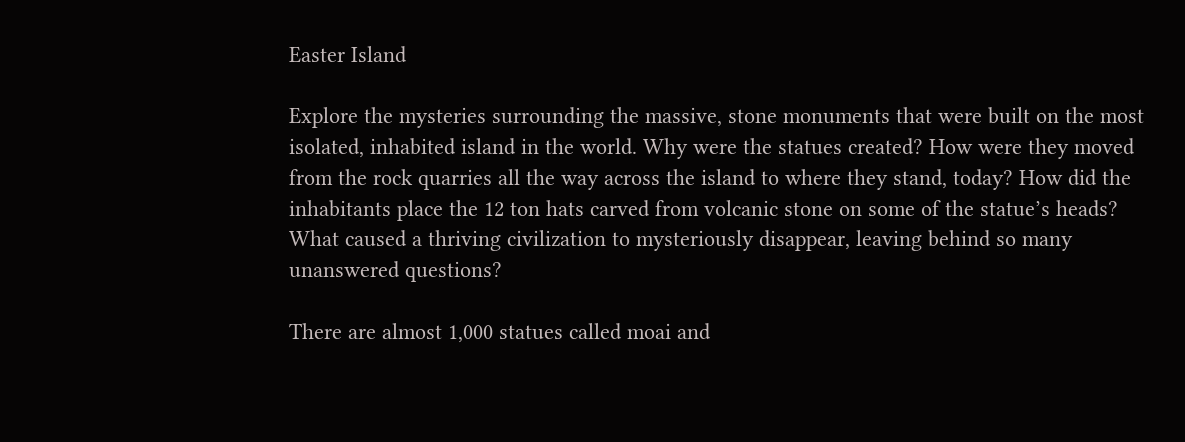Easter Island

Explore the mysteries surrounding the massive, stone monuments that were built on the most isolated, inhabited island in the world. Why were the statues created? How were they moved from the rock quarries all the way across the island to where they stand, today? How did the inhabitants place the 12 ton hats carved from volcanic stone on some of the statue’s heads? What caused a thriving civilization to mysteriously disappear, leaving behind so many unanswered questions?

There are almost 1,000 statues called moai and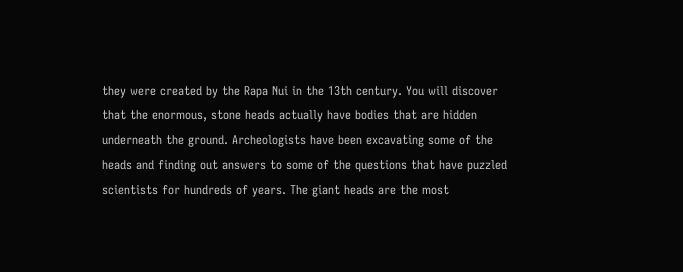they were created by the Rapa Nui in the 13th century. You will discover that the enormous, stone heads actually have bodies that are hidden underneath the ground. Archeologists have been excavating some of the heads and finding out answers to some of the questions that have puzzled scientists for hundreds of years. The giant heads are the most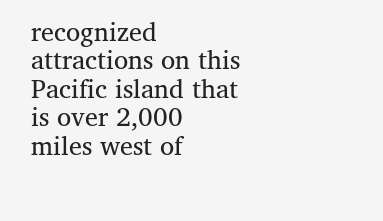recognized attractions on this Pacific island that is over 2,000 miles west of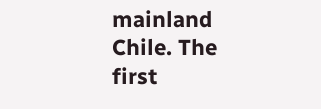mainland Chile. The first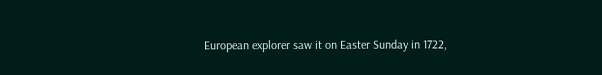European explorer saw it on Easter Sunday in 1722,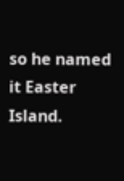so he named it Easter Island.